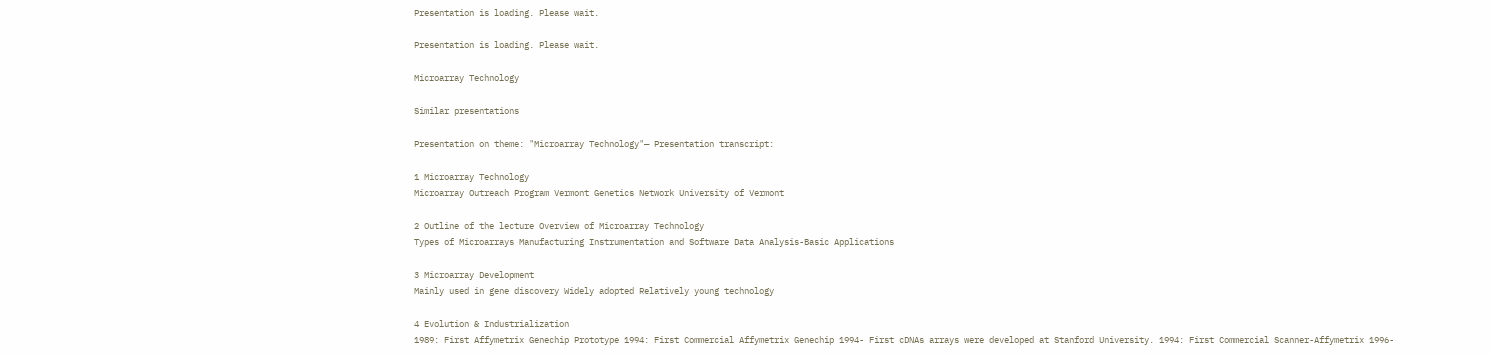Presentation is loading. Please wait.

Presentation is loading. Please wait.

Microarray Technology

Similar presentations

Presentation on theme: "Microarray Technology"— Presentation transcript:

1 Microarray Technology
Microarray Outreach Program Vermont Genetics Network University of Vermont

2 Outline of the lecture Overview of Microarray Technology
Types of Microarrays Manufacturing Instrumentation and Software Data Analysis-Basic Applications

3 Microarray Development
Mainly used in gene discovery Widely adopted Relatively young technology

4 Evolution & Industrialization
1989: First Affymetrix Genechip Prototype 1994: First Commercial Affymetrix Genechip 1994- First cDNAs arrays were developed at Stanford University. 1994: First Commercial Scanner-Affymetrix 1996-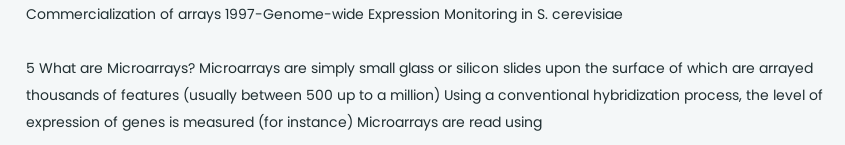Commercialization of arrays 1997-Genome-wide Expression Monitoring in S. cerevisiae

5 What are Microarrays? Microarrays are simply small glass or silicon slides upon the surface of which are arrayed thousands of features (usually between 500 up to a million) Using a conventional hybridization process, the level of expression of genes is measured (for instance) Microarrays are read using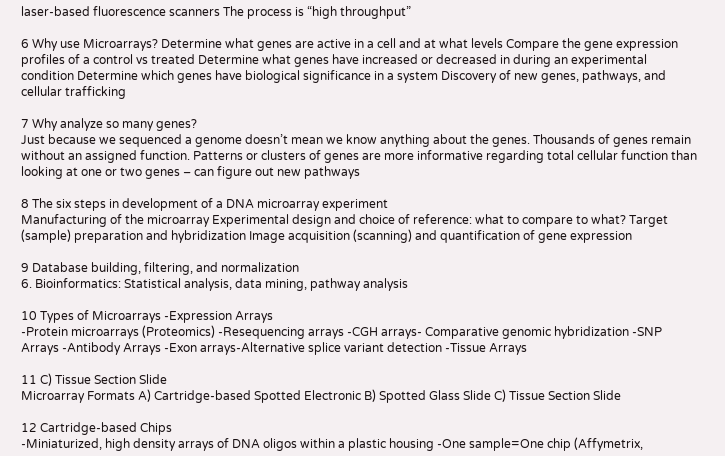laser-based fluorescence scanners The process is “high throughput”

6 Why use Microarrays? Determine what genes are active in a cell and at what levels Compare the gene expression profiles of a control vs treated Determine what genes have increased or decreased in during an experimental condition Determine which genes have biological significance in a system Discovery of new genes, pathways, and cellular trafficking

7 Why analyze so many genes?
Just because we sequenced a genome doesn’t mean we know anything about the genes. Thousands of genes remain without an assigned function. Patterns or clusters of genes are more informative regarding total cellular function than looking at one or two genes – can figure out new pathways

8 The six steps in development of a DNA microarray experiment
Manufacturing of the microarray Experimental design and choice of reference: what to compare to what? Target (sample) preparation and hybridization Image acquisition (scanning) and quantification of gene expression

9 Database building, filtering, and normalization
6. Bioinformatics: Statistical analysis, data mining, pathway analysis

10 Types of Microarrays -Expression Arrays
-Protein microarrays (Proteomics) -Resequencing arrays -CGH arrays- Comparative genomic hybridization -SNP Arrays -Antibody Arrays -Exon arrays-Alternative splice variant detection -Tissue Arrays

11 C) Tissue Section Slide
Microarray Formats A) Cartridge-based Spotted Electronic B) Spotted Glass Slide C) Tissue Section Slide

12 Cartridge-based Chips
-Miniaturized, high density arrays of DNA oligos within a plastic housing -One sample=One chip (Affymetrix,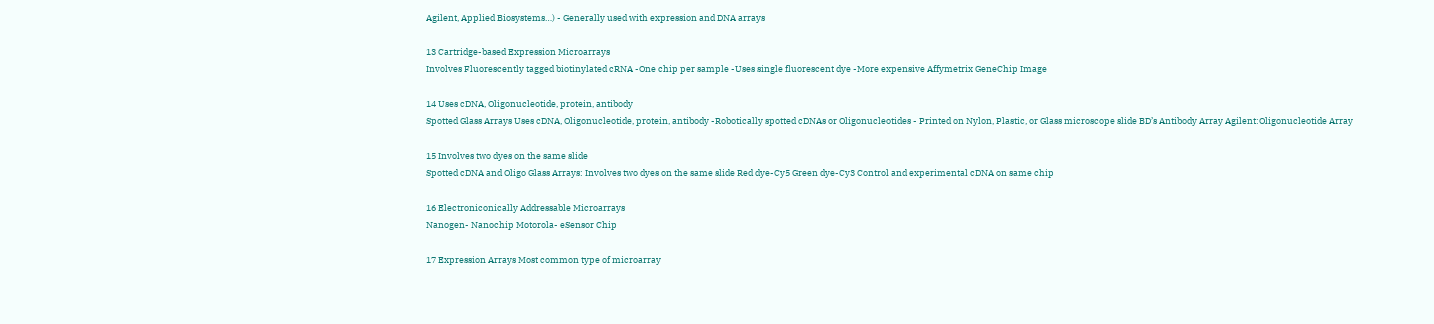Agilent, Applied Biosystems…) - Generally used with expression and DNA arrays

13 Cartridge-based Expression Microarrays
Involves Fluorescently tagged biotinylated cRNA -One chip per sample -Uses single fluorescent dye -More expensive Affymetrix GeneChip Image

14 Uses cDNA, Oligonucleotide, protein, antibody
Spotted Glass Arrays Uses cDNA, Oligonucleotide, protein, antibody -Robotically spotted cDNAs or Oligonucleotides - Printed on Nylon, Plastic, or Glass microscope slide BD’s Antibody Array Agilent:Oligonucleotide Array

15 Involves two dyes on the same slide
Spotted cDNA and Oligo Glass Arrays: Involves two dyes on the same slide Red dye-Cy5 Green dye-Cy3 Control and experimental cDNA on same chip

16 Electroniconically Addressable Microarrays
Nanogen- Nanochip Motorola- eSensor Chip

17 Expression Arrays Most common type of microarray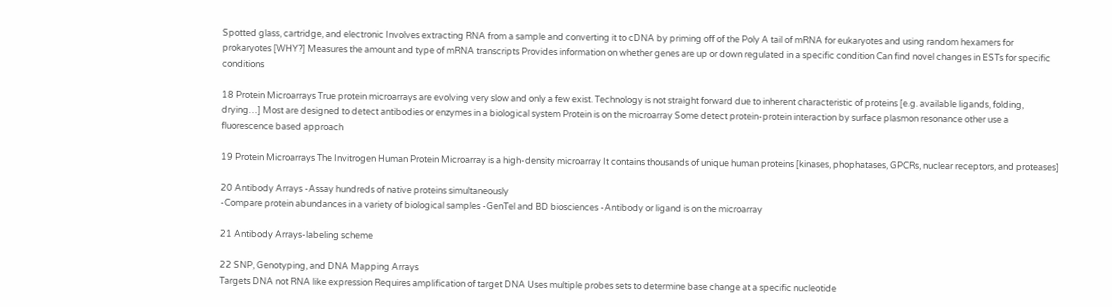Spotted glass, cartridge, and electronic Involves extracting RNA from a sample and converting it to cDNA by priming off of the Poly A tail of mRNA for eukaryotes and using random hexamers for prokaryotes [WHY?] Measures the amount and type of mRNA transcripts Provides information on whether genes are up or down regulated in a specific condition Can find novel changes in ESTs for specific conditions

18 Protein Microarrays True protein microarrays are evolving very slow and only a few exist. Technology is not straight forward due to inherent characteristic of proteins [e.g. available ligands, folding, drying…] Most are designed to detect antibodies or enzymes in a biological system Protein is on the microarray Some detect protein-protein interaction by surface plasmon resonance other use a fluorescence based approach

19 Protein Microarrays The Invitrogen Human Protein Microarray is a high-density microarray It contains thousands of unique human proteins [kinases, phophatases, GPCRs, nuclear receptors, and proteases]

20 Antibody Arrays -Assay hundreds of native proteins simultaneously
-Compare protein abundances in a variety of biological samples -GenTel and BD biosciences -Antibody or ligand is on the microarray

21 Antibody Arrays-labeling scheme

22 SNP, Genotyping, and DNA Mapping Arrays
Targets DNA not RNA like expression Requires amplification of target DNA Uses multiple probes sets to determine base change at a specific nucleotide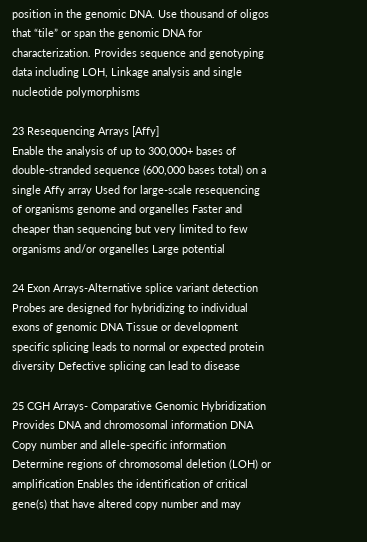position in the genomic DNA. Use thousand of oligos that “tile” or span the genomic DNA for characterization. Provides sequence and genotyping data including LOH, Linkage analysis and single nucleotide polymorphisms

23 Resequencing Arrays [Affy]
Enable the analysis of up to 300,000+ bases of double-stranded sequence (600,000 bases total) on a single Affy array Used for large-scale resequencing of organisms genome and organelles Faster and cheaper than sequencing but very limited to few organisms and/or organelles Large potential

24 Exon Arrays-Alternative splice variant detection
Probes are designed for hybridizing to individual exons of genomic DNA Tissue or development specific splicing leads to normal or expected protein diversity Defective splicing can lead to disease

25 CGH Arrays- Comparative Genomic Hybridization
Provides DNA and chromosomal information DNA Copy number and allele-specific information Determine regions of chromosomal deletion (LOH) or amplification Enables the identification of critical gene(s) that have altered copy number and may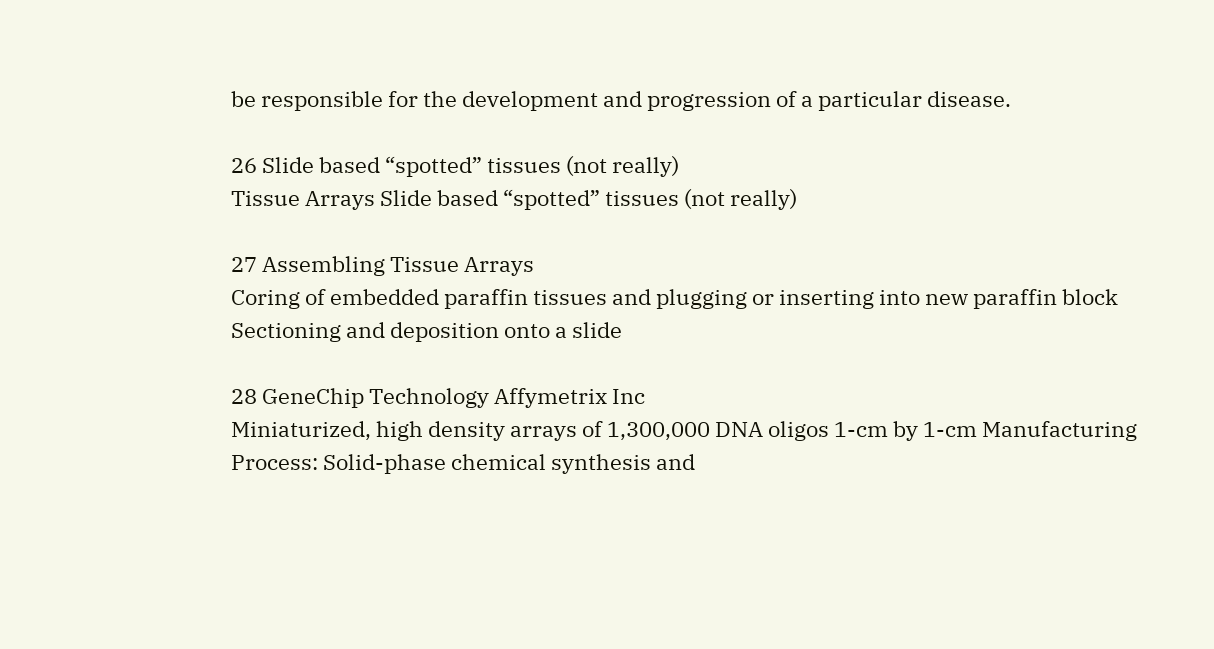be responsible for the development and progression of a particular disease.

26 Slide based “spotted” tissues (not really)
Tissue Arrays Slide based “spotted” tissues (not really)

27 Assembling Tissue Arrays
Coring of embedded paraffin tissues and plugging or inserting into new paraffin block Sectioning and deposition onto a slide

28 GeneChip Technology Affymetrix Inc
Miniaturized, high density arrays of 1,300,000 DNA oligos 1-cm by 1-cm Manufacturing Process: Solid-phase chemical synthesis and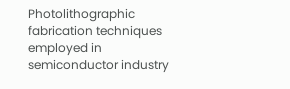Photolithographic fabrication techniques employed in semiconductor industry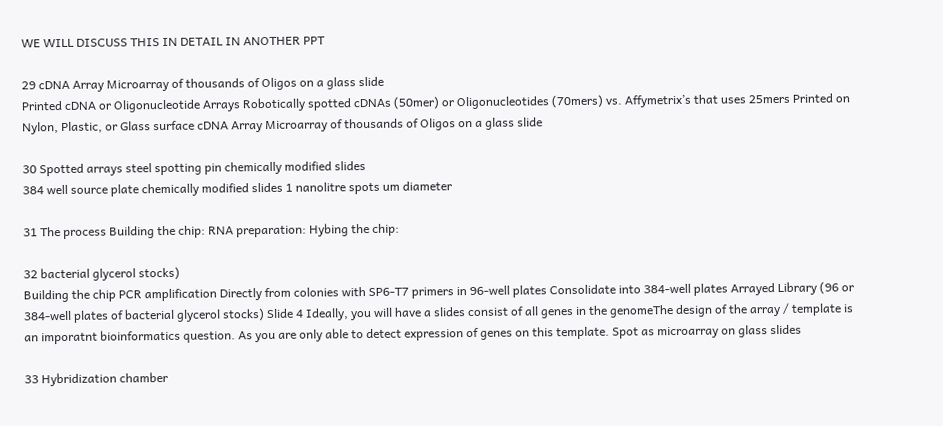WE WILL DISCUSS THIS IN DETAIL IN ANOTHER PPT

29 cDNA Array Microarray of thousands of Oligos on a glass slide
Printed cDNA or Oligonucleotide Arrays Robotically spotted cDNAs (50mer) or Oligonucleotides (70mers) vs. Affymetrix’s that uses 25mers Printed on Nylon, Plastic, or Glass surface cDNA Array Microarray of thousands of Oligos on a glass slide

30 Spotted arrays steel spotting pin chemically modified slides
384 well source plate chemically modified slides 1 nanolitre spots um diameter

31 The process Building the chip: RNA preparation: Hybing the chip:

32 bacterial glycerol stocks)
Building the chip PCR amplification Directly from colonies with SP6-T7 primers in 96-well plates Consolidate into 384-well plates Arrayed Library (96 or 384-well plates of bacterial glycerol stocks) Slide 4 Ideally, you will have a slides consist of all genes in the genomeThe design of the array / template is an imporatnt bioinformatics question. As you are only able to detect expression of genes on this template. Spot as microarray on glass slides

33 Hybridization chamber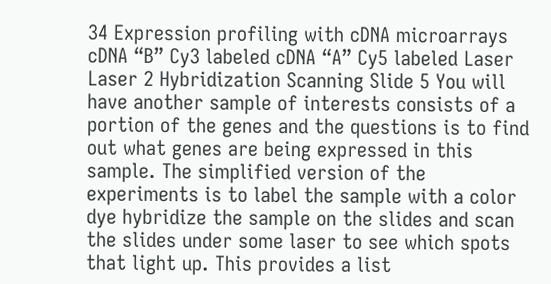34 Expression profiling with cDNA microarrays
cDNA “B” Cy3 labeled cDNA “A” Cy5 labeled Laser Laser 2 Hybridization Scanning Slide 5 You will have another sample of interests consists of a portion of the genes and the questions is to find out what genes are being expressed in this sample. The simplified version of the experiments is to label the sample with a color dye hybridize the sample on the slides and scan the slides under some laser to see which spots that light up. This provides a list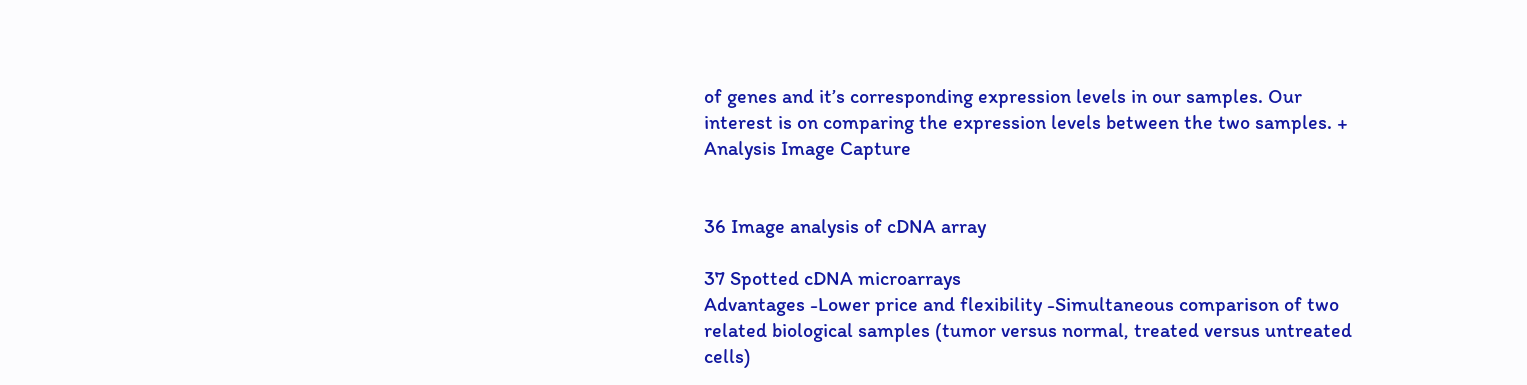of genes and it’s corresponding expression levels in our samples. Our interest is on comparing the expression levels between the two samples. + Analysis Image Capture


36 Image analysis of cDNA array

37 Spotted cDNA microarrays
Advantages -Lower price and flexibility -Simultaneous comparison of two related biological samples (tumor versus normal, treated versus untreated cells)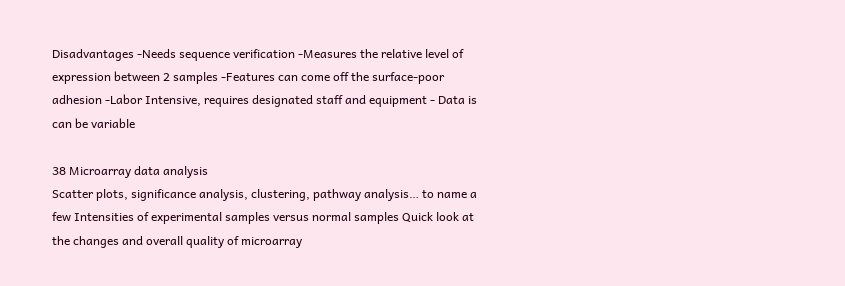Disadvantages -Needs sequence verification -Measures the relative level of expression between 2 samples -Features can come off the surface-poor adhesion -Labor Intensive, requires designated staff and equipment - Data is can be variable

38 Microarray data analysis
Scatter plots, significance analysis, clustering, pathway analysis… to name a few Intensities of experimental samples versus normal samples Quick look at the changes and overall quality of microarray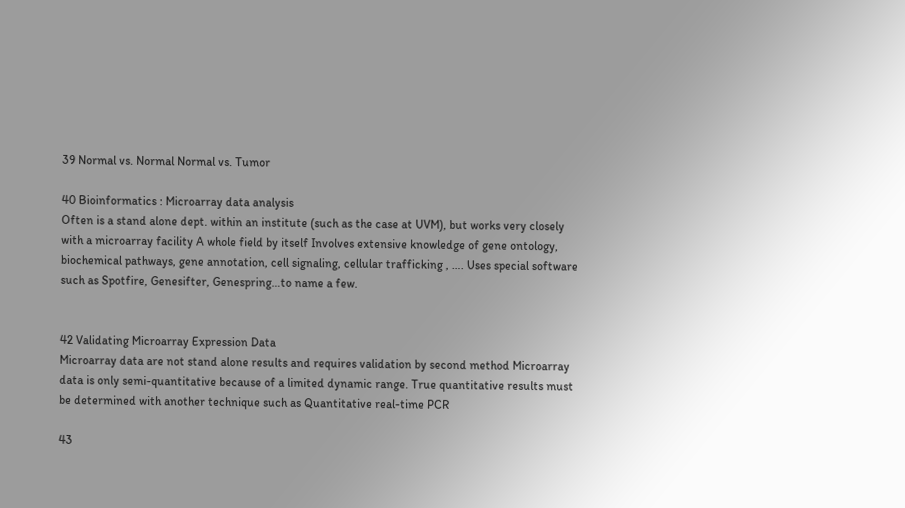39 Normal vs. Normal Normal vs. Tumor

40 Bioinformatics : Microarray data analysis
Often is a stand alone dept. within an institute (such as the case at UVM), but works very closely with a microarray facility A whole field by itself Involves extensive knowledge of gene ontology, biochemical pathways, gene annotation, cell signaling, cellular trafficking , …. Uses special software such as Spotfire, Genesifter, Genespring…to name a few.


42 Validating Microarray Expression Data
Microarray data are not stand alone results and requires validation by second method Microarray data is only semi-quantitative because of a limited dynamic range. True quantitative results must be determined with another technique such as Quantitative real-time PCR

43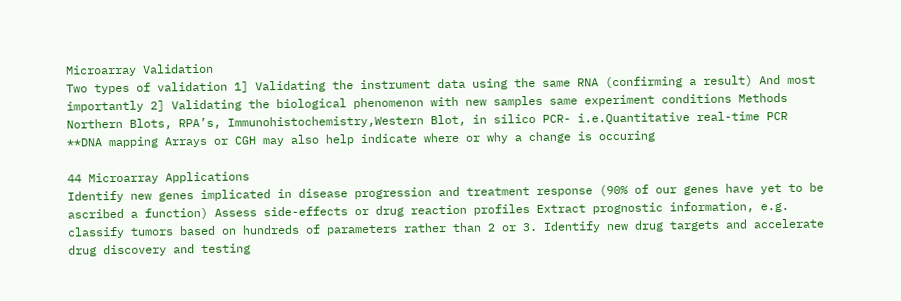Microarray Validation
Two types of validation 1] Validating the instrument data using the same RNA (confirming a result) And most importantly 2] Validating the biological phenomenon with new samples same experiment conditions Methods Northern Blots, RPA’s, Immunohistochemistry,Western Blot, in silico PCR- i.e.Quantitative real-time PCR **DNA mapping Arrays or CGH may also help indicate where or why a change is occuring

44 Microarray Applications
Identify new genes implicated in disease progression and treatment response (90% of our genes have yet to be ascribed a function) Assess side-effects or drug reaction profiles Extract prognostic information, e.g. classify tumors based on hundreds of parameters rather than 2 or 3. Identify new drug targets and accelerate drug discovery and testing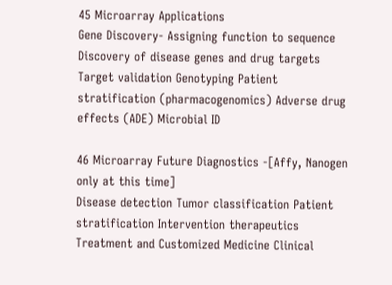45 Microarray Applications
Gene Discovery- Assigning function to sequence Discovery of disease genes and drug targets Target validation Genotyping Patient stratification (pharmacogenomics) Adverse drug effects (ADE) Microbial ID

46 Microarray Future Diagnostics -[Affy, Nanogen only at this time]
Disease detection Tumor classification Patient stratification Intervention therapeutics Treatment and Customized Medicine Clinical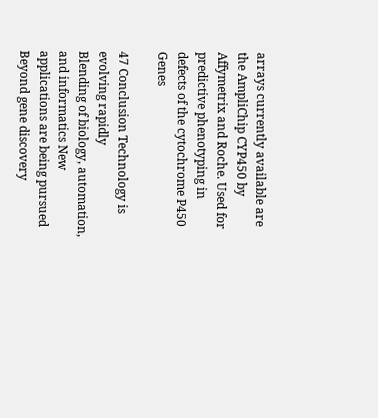arrays currently available are the AmpliChip CYP450 by Affymetrix and Roche. Used for predictive phenotyping in defects of the cytochrome P450 Genes

47 Conclusion Technology is evolving rapidly
Blending of biology, automation, and informatics New applications are being pursued Beyond gene discovery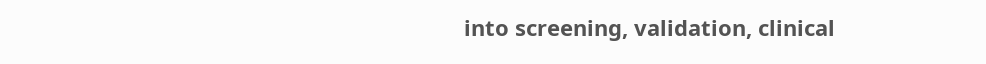into screening, validation, clinical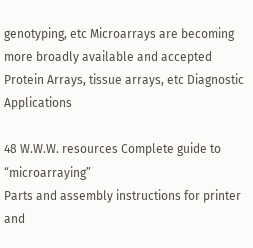genotyping, etc Microarrays are becoming more broadly available and accepted Protein Arrays, tissue arrays, etc Diagnostic Applications

48 W.W.W. resources Complete guide to “microarraying”
Parts and assembly instructions for printer and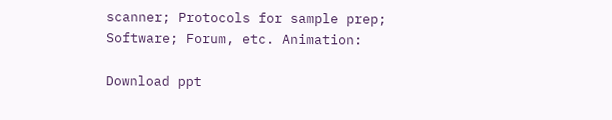scanner; Protocols for sample prep; Software; Forum, etc. Animation:

Download ppt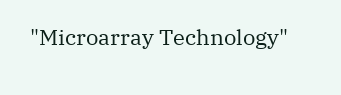"Microarray Technology"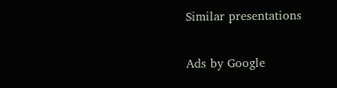Similar presentations

Ads by Google